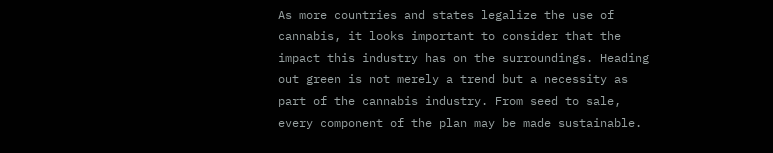As more countries and states legalize the use of cannabis, it looks important to consider that the impact this industry has on the surroundings. Heading out green is not merely a trend but a necessity as part of the cannabis industry. From seed to sale, every component of the plan may be made sustainable.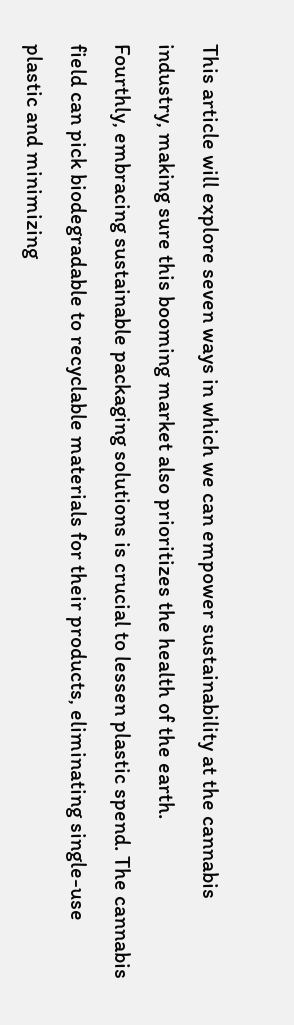This article will explore seven ways in which we can empower sustainability at the cannabis industry, making sure this booming market also prioritizes the health of the earth.
Fourthly, embracing sustainable packaging solutions is crucial to lessen plastic spend. The cannabis field can pick biodegradable to recyclable materials for their products, eliminating single-use plastic and minimizing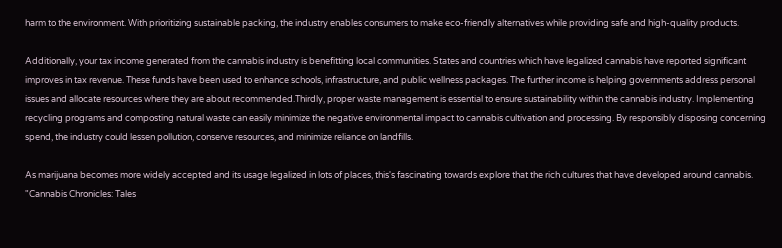harm to the environment. With prioritizing sustainable packing, the industry enables consumers to make eco-friendly alternatives while providing safe and high-quality products.

Additionally, your tax income generated from the cannabis industry is benefitting local communities. States and countries which have legalized cannabis have reported significant improves in tax revenue. These funds have been used to enhance schools, infrastructure, and public wellness packages. The further income is helping governments address personal issues and allocate resources where they are about recommended.Thirdly, proper waste management is essential to ensure sustainability within the cannabis industry. Implementing recycling programs and composting natural waste can easily minimize the negative environmental impact to cannabis cultivation and processing. By responsibly disposing concerning spend, the industry could lessen pollution, conserve resources, and minimize reliance on landfills.

As marijuana becomes more widely accepted and its usage legalized in lots of places, this's fascinating towards explore that the rich cultures that have developed around cannabis. "Cannabis Chronicles: Tales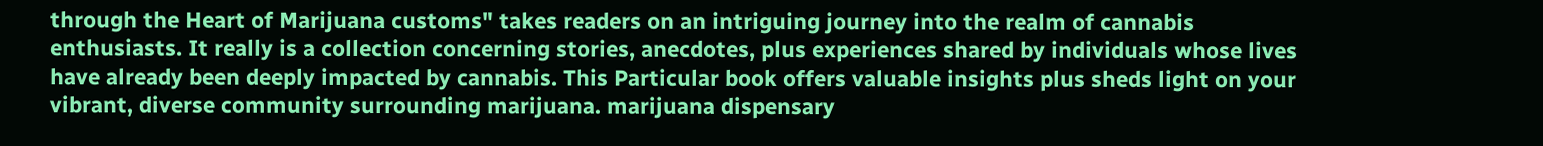through the Heart of Marijuana customs" takes readers on an intriguing journey into the realm of cannabis enthusiasts. It really is a collection concerning stories, anecdotes, plus experiences shared by individuals whose lives have already been deeply impacted by cannabis. This Particular book offers valuable insights plus sheds light on your vibrant, diverse community surrounding marijuana. marijuana dispensary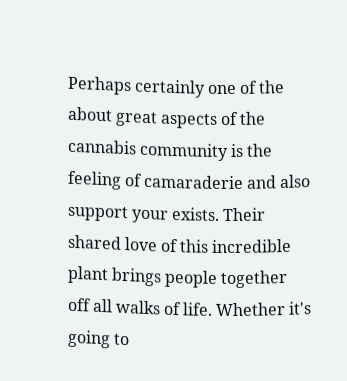Perhaps certainly one of the about great aspects of the cannabis community is the feeling of camaraderie and also support your exists. Their shared love of this incredible plant brings people together off all walks of life. Whether it's going to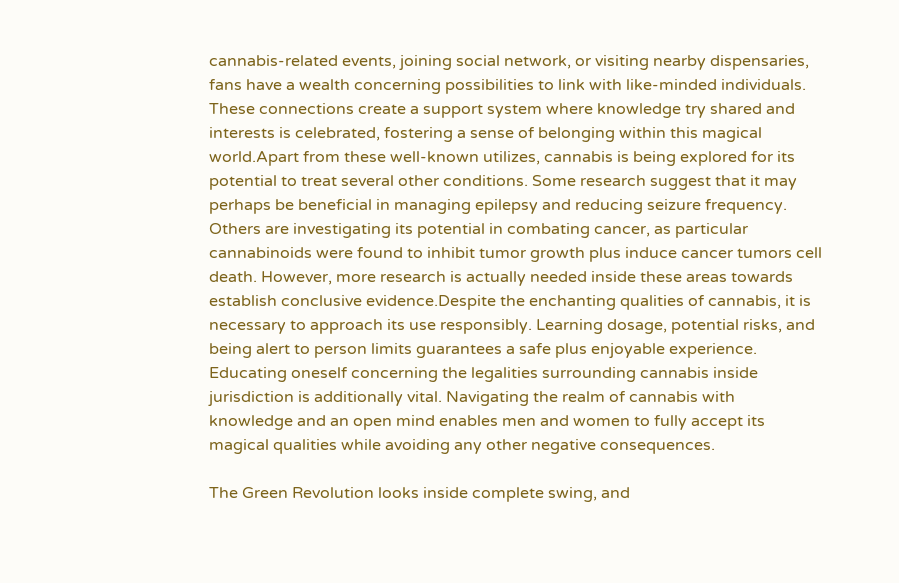cannabis-related events, joining social network, or visiting nearby dispensaries, fans have a wealth concerning possibilities to link with like-minded individuals. These connections create a support system where knowledge try shared and interests is celebrated, fostering a sense of belonging within this magical world.Apart from these well-known utilizes, cannabis is being explored for its potential to treat several other conditions. Some research suggest that it may perhaps be beneficial in managing epilepsy and reducing seizure frequency. Others are investigating its potential in combating cancer, as particular cannabinoids were found to inhibit tumor growth plus induce cancer tumors cell death. However, more research is actually needed inside these areas towards establish conclusive evidence.Despite the enchanting qualities of cannabis, it is necessary to approach its use responsibly. Learning dosage, potential risks, and being alert to person limits guarantees a safe plus enjoyable experience. Educating oneself concerning the legalities surrounding cannabis inside jurisdiction is additionally vital. Navigating the realm of cannabis with knowledge and an open mind enables men and women to fully accept its magical qualities while avoiding any other negative consequences.

The Green Revolution looks inside complete swing, and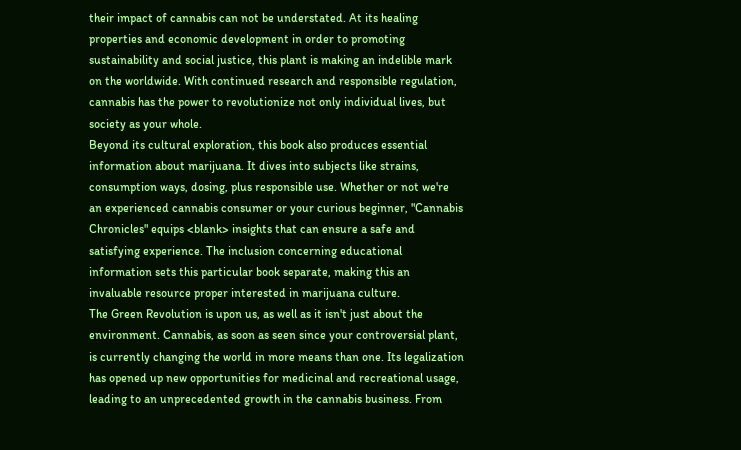their impact of cannabis can not be understated. At its healing properties and economic development in order to promoting sustainability and social justice, this plant is making an indelible mark on the worldwide. With continued research and responsible regulation, cannabis has the power to revolutionize not only individual lives, but society as your whole.
Beyond its cultural exploration, this book also produces essential information about marijuana. It dives into subjects like strains, consumption ways, dosing, plus responsible use. Whether or not we're an experienced cannabis consumer or your curious beginner, "Cannabis Chronicles" equips <blank> insights that can ensure a safe and satisfying experience. The inclusion concerning educational information sets this particular book separate, making this an invaluable resource proper interested in marijuana culture.
The Green Revolution is upon us, as well as it isn't just about the environment. Cannabis, as soon as seen since your controversial plant, is currently changing the world in more means than one. Its legalization has opened up new opportunities for medicinal and recreational usage, leading to an unprecedented growth in the cannabis business. From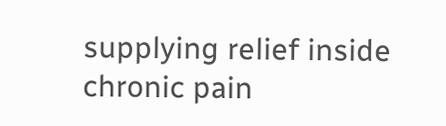supplying relief inside chronic pain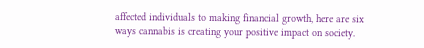affected individuals to making financial growth, here are six ways cannabis is creating your positive impact on society.